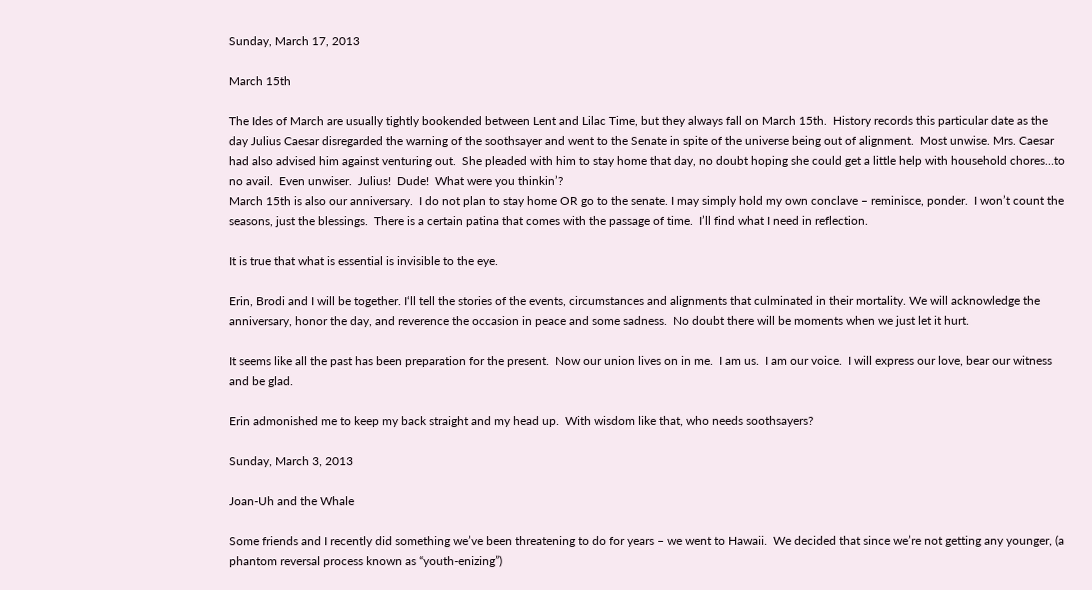Sunday, March 17, 2013

March 15th

The Ides of March are usually tightly bookended between Lent and Lilac Time, but they always fall on March 15th.  History records this particular date as the day Julius Caesar disregarded the warning of the soothsayer and went to the Senate in spite of the universe being out of alignment.  Most unwise. Mrs. Caesar had also advised him against venturing out.  She pleaded with him to stay home that day, no doubt hoping she could get a little help with household chores…to no avail.  Even unwiser.  Julius!  Dude!  What were you thinkin’?
March 15th is also our anniversary.  I do not plan to stay home OR go to the senate. I may simply hold my own conclave – reminisce, ponder.  I won’t count the seasons, just the blessings.  There is a certain patina that comes with the passage of time.  I’ll find what I need in reflection.

It is true that what is essential is invisible to the eye.

Erin, Brodi and I will be together. I‘ll tell the stories of the events, circumstances and alignments that culminated in their mortality. We will acknowledge the anniversary, honor the day, and reverence the occasion in peace and some sadness.  No doubt there will be moments when we just let it hurt.

It seems like all the past has been preparation for the present.  Now our union lives on in me.  I am us.  I am our voice.  I will express our love, bear our witness and be glad.

Erin admonished me to keep my back straight and my head up.  With wisdom like that, who needs soothsayers?

Sunday, March 3, 2013

Joan-Uh and the Whale

Some friends and I recently did something we’ve been threatening to do for years – we went to Hawaii.  We decided that since we’re not getting any younger, (a phantom reversal process known as “youth-enizing”)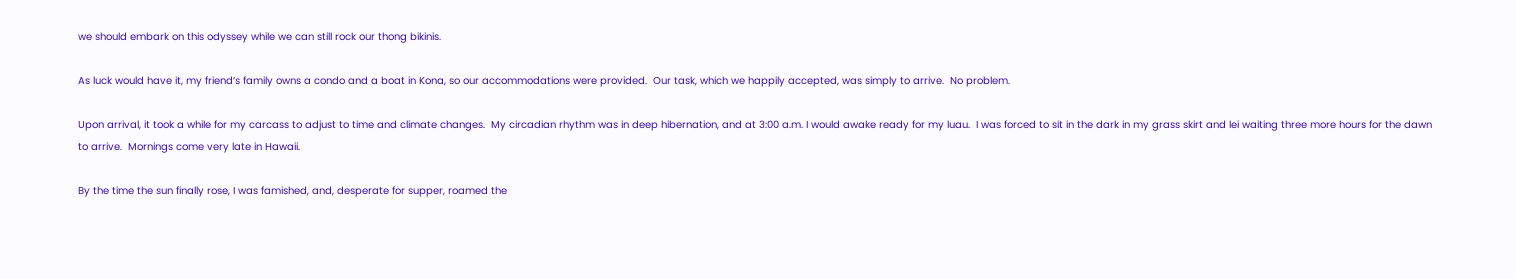we should embark on this odyssey while we can still rock our thong bikinis.

As luck would have it, my friend’s family owns a condo and a boat in Kona, so our accommodations were provided.  Our task, which we happily accepted, was simply to arrive.  No problem.

Upon arrival, it took a while for my carcass to adjust to time and climate changes.  My circadian rhythm was in deep hibernation, and at 3:00 a.m. I would awake ready for my luau.  I was forced to sit in the dark in my grass skirt and lei waiting three more hours for the dawn to arrive.  Mornings come very late in Hawaii.

By the time the sun finally rose, I was famished, and, desperate for supper, roamed the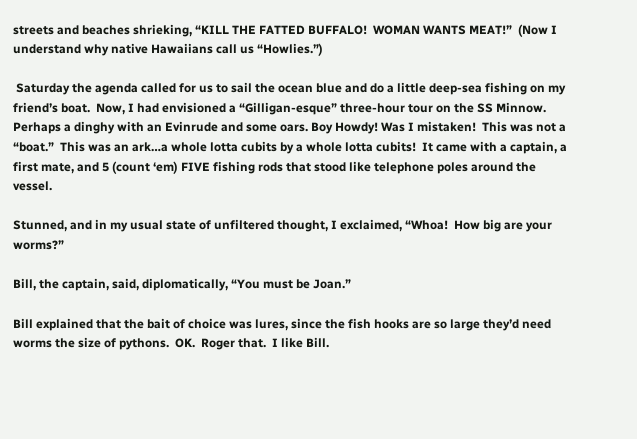streets and beaches shrieking, “KILL THE FATTED BUFFALO!  WOMAN WANTS MEAT!”  (Now I understand why native Hawaiians call us “Howlies.”)

 Saturday the agenda called for us to sail the ocean blue and do a little deep-sea fishing on my friend’s boat.  Now, I had envisioned a “Gilligan-esque” three-hour tour on the SS Minnow.  Perhaps a dinghy with an Evinrude and some oars. Boy Howdy! Was I mistaken!  This was not a “boat.”  This was an ark…a whole lotta cubits by a whole lotta cubits!  It came with a captain, a first mate, and 5 (count ‘em) FIVE fishing rods that stood like telephone poles around the vessel.

Stunned, and in my usual state of unfiltered thought, I exclaimed, “Whoa!  How big are your worms?”

Bill, the captain, said, diplomatically, “You must be Joan.”

Bill explained that the bait of choice was lures, since the fish hooks are so large they’d need worms the size of pythons.  OK.  Roger that.  I like Bill.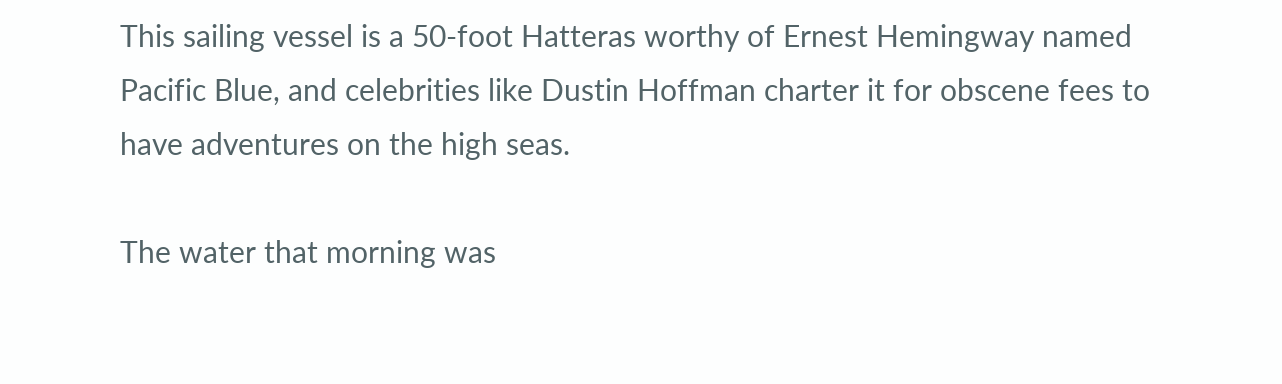This sailing vessel is a 50-foot Hatteras worthy of Ernest Hemingway named Pacific Blue, and celebrities like Dustin Hoffman charter it for obscene fees to have adventures on the high seas.

The water that morning was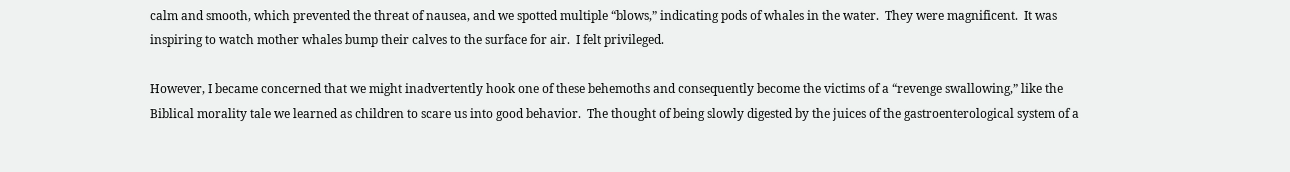calm and smooth, which prevented the threat of nausea, and we spotted multiple “blows,” indicating pods of whales in the water.  They were magnificent.  It was inspiring to watch mother whales bump their calves to the surface for air.  I felt privileged.

However, I became concerned that we might inadvertently hook one of these behemoths and consequently become the victims of a “revenge swallowing,” like the Biblical morality tale we learned as children to scare us into good behavior.  The thought of being slowly digested by the juices of the gastroenterological system of a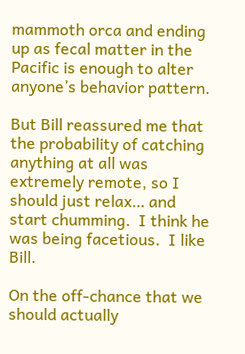mammoth orca and ending up as fecal matter in the Pacific is enough to alter anyone’s behavior pattern.

But Bill reassured me that the probability of catching anything at all was extremely remote, so I should just relax… and start chumming.  I think he was being facetious.  I like Bill.

On the off-chance that we should actually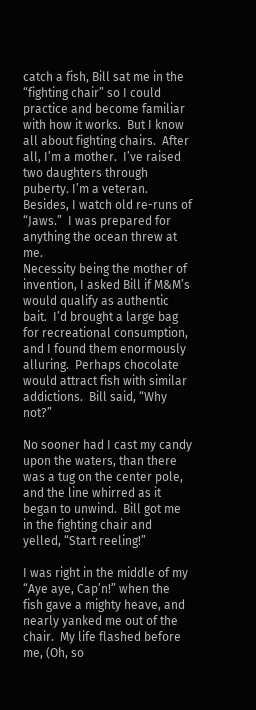catch a fish, Bill sat me in the “fighting chair” so I could practice and become familiar with how it works.  But I know all about fighting chairs.  After all, I’m a mother.  I’ve raised two daughters through puberty. I’m a veteran. Besides, I watch old re-runs of “Jaws.”  I was prepared for anything the ocean threw at me.
Necessity being the mother of invention, I asked Bill if M&M’s would qualify as authentic bait.  I’d brought a large bag for recreational consumption, and I found them enormously alluring.  Perhaps chocolate would attract fish with similar addictions.  Bill said, “Why not?”

No sooner had I cast my candy upon the waters, than there was a tug on the center pole, and the line whirred as it began to unwind.  Bill got me in the fighting chair and yelled, “Start reeling!”

I was right in the middle of my “Aye aye, Cap’n!” when the fish gave a mighty heave, and nearly yanked me out of the chair.  My life flashed before me, (Oh, so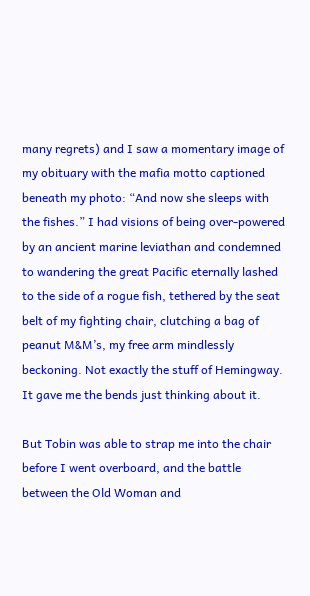many regrets) and I saw a momentary image of my obituary with the mafia motto captioned beneath my photo: “And now she sleeps with the fishes.” I had visions of being over-powered by an ancient marine leviathan and condemned to wandering the great Pacific eternally lashed to the side of a rogue fish, tethered by the seat belt of my fighting chair, clutching a bag of peanut M&M’s, my free arm mindlessly beckoning. Not exactly the stuff of Hemingway. It gave me the bends just thinking about it.

But Tobin was able to strap me into the chair before I went overboard, and the battle between the Old Woman and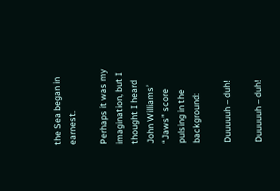the Sea began in earnest.

Perhaps it was my imagination, but I thought I heard John Williams’ “Jaws” score pulsing in the background:

Duuuuuh – duh!

Duuuuuh – duh!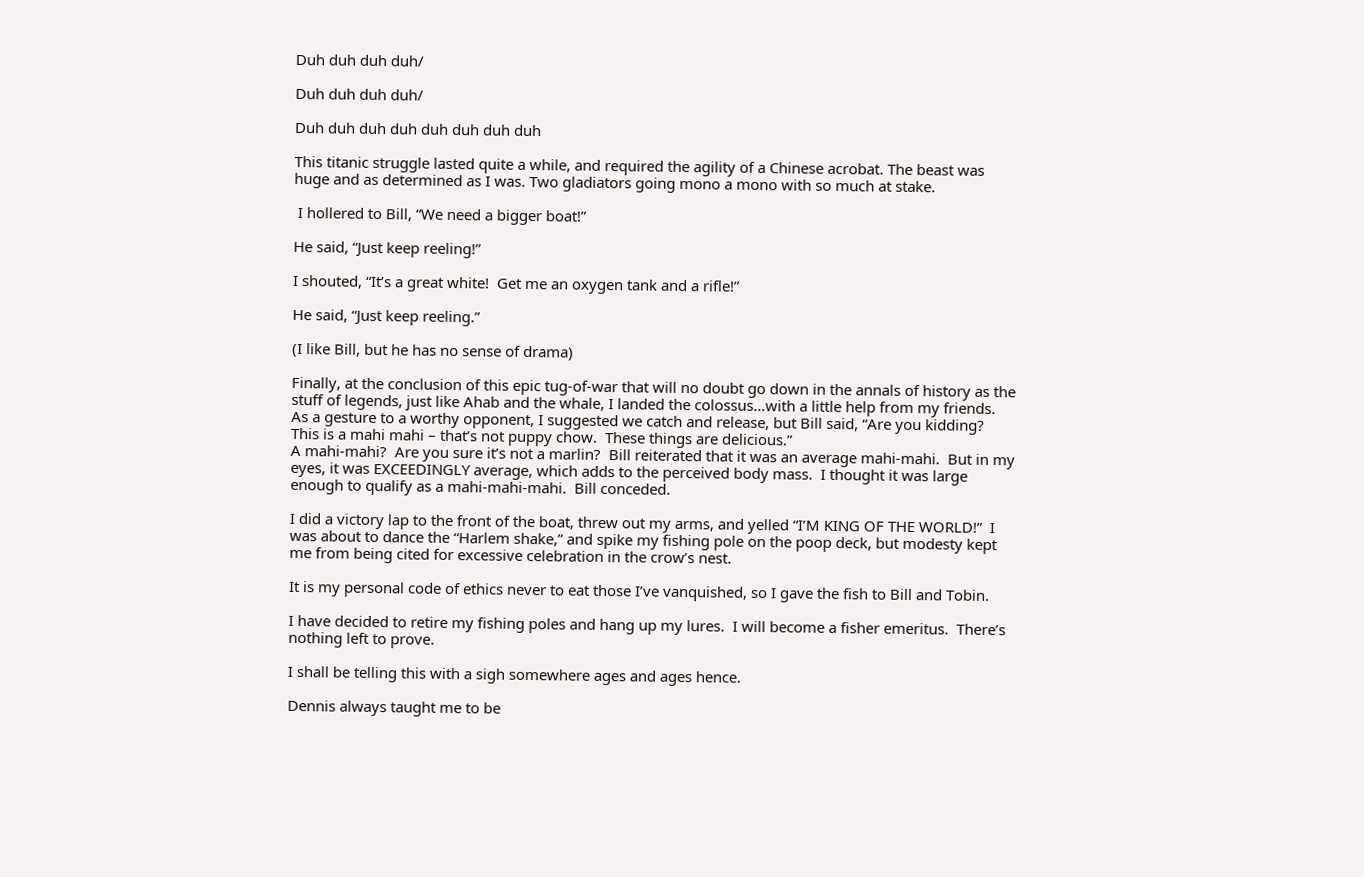Duh duh duh duh/

Duh duh duh duh/

Duh duh duh duh duh duh duh duh

This titanic struggle lasted quite a while, and required the agility of a Chinese acrobat. The beast was huge and as determined as I was. Two gladiators going mono a mono with so much at stake.

 I hollered to Bill, “We need a bigger boat!”

He said, “Just keep reeling!”

I shouted, “It’s a great white!  Get me an oxygen tank and a rifle!”

He said, “Just keep reeling.”

(I like Bill, but he has no sense of drama)

Finally, at the conclusion of this epic tug-of-war that will no doubt go down in the annals of history as the stuff of legends, just like Ahab and the whale, I landed the colossus…with a little help from my friends.  As a gesture to a worthy opponent, I suggested we catch and release, but Bill said, “Are you kidding?  This is a mahi mahi – that’s not puppy chow.  These things are delicious.”
A mahi-mahi?  Are you sure it’s not a marlin?  Bill reiterated that it was an average mahi-mahi.  But in my eyes, it was EXCEEDINGLY average, which adds to the perceived body mass.  I thought it was large enough to qualify as a mahi-mahi-mahi.  Bill conceded.

I did a victory lap to the front of the boat, threw out my arms, and yelled “I’M KING OF THE WORLD!”  I was about to dance the “Harlem shake,” and spike my fishing pole on the poop deck, but modesty kept me from being cited for excessive celebration in the crow’s nest.

It is my personal code of ethics never to eat those I’ve vanquished, so I gave the fish to Bill and Tobin.

I have decided to retire my fishing poles and hang up my lures.  I will become a fisher emeritus.  There’s nothing left to prove.

I shall be telling this with a sigh somewhere ages and ages hence.

Dennis always taught me to be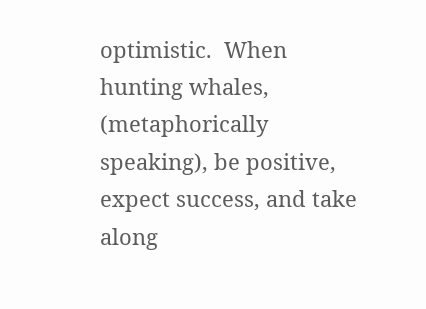optimistic.  When hunting whales, (metaphorically speaking), be positive, expect success, and take along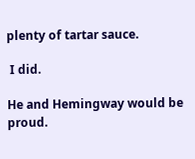plenty of tartar sauce.

 I did.

He and Hemingway would be proud.